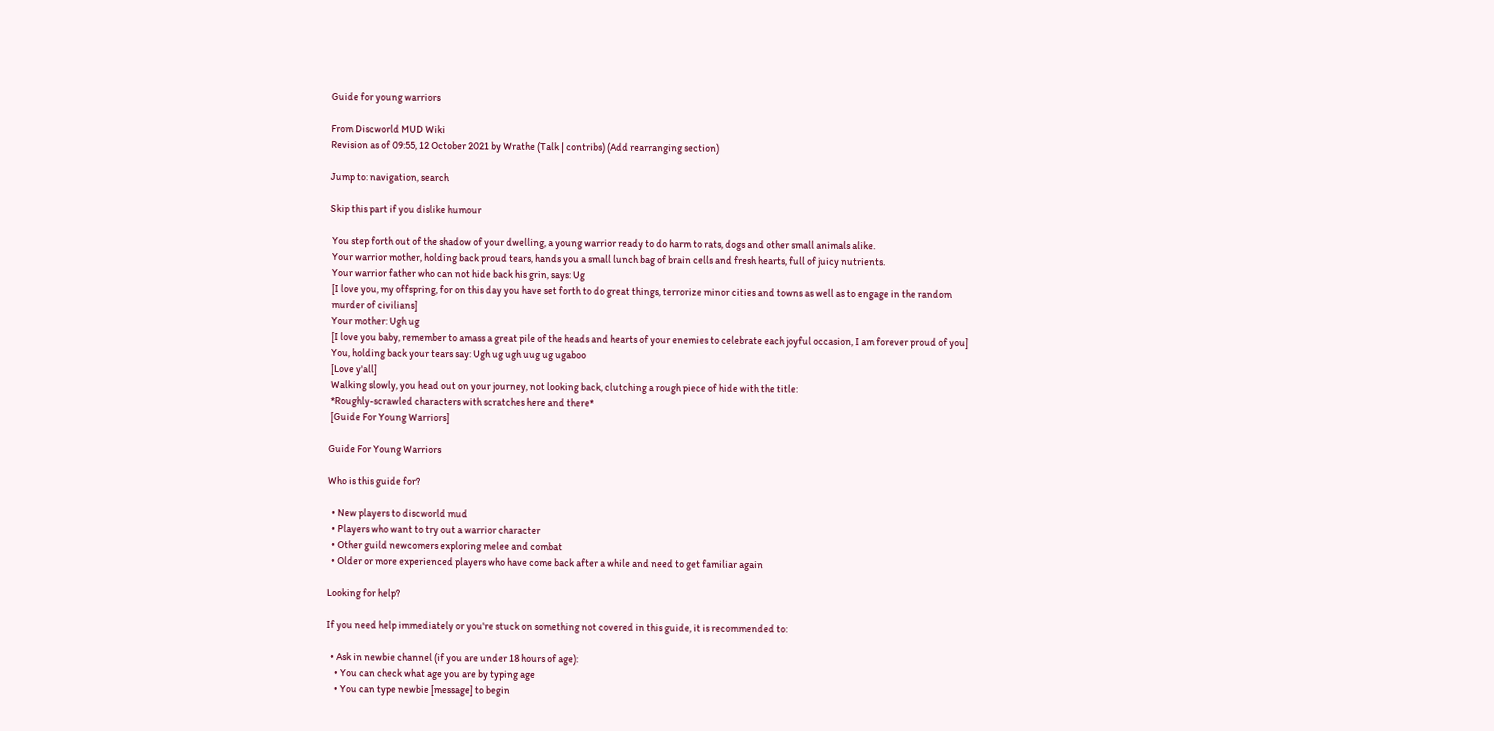Guide for young warriors

From Discworld MUD Wiki
Revision as of 09:55, 12 October 2021 by Wrathe (Talk | contribs) (Add rearranging section)

Jump to: navigation, search

Skip this part if you dislike humour

 You step forth out of the shadow of your dwelling, a young warrior ready to do harm to rats, dogs and other small animals alike.
 Your warrior mother, holding back proud tears, hands you a small lunch bag of brain cells and fresh hearts, full of juicy nutrients.
 Your warrior father who can not hide back his grin, says: Ug
 [I love you, my offspring, for on this day you have set forth to do great things, terrorize minor cities and towns as well as to engage in the random
 murder of civilians]
 Your mother: Ugh ug
 [I love you baby, remember to amass a great pile of the heads and hearts of your enemies to celebrate each joyful occasion, I am forever proud of you]
 You, holding back your tears say: Ugh ug ugh uug ug ugaboo
 [Love y'all]
 Walking slowly, you head out on your journey, not looking back, clutching a rough piece of hide with the title:
 *Roughly-scrawled characters with scratches here and there*
 [Guide For Young Warriors]

Guide For Young Warriors

Who is this guide for?

  • New players to discworld mud
  • Players who want to try out a warrior character
  • Other guild newcomers exploring melee and combat
  • Older or more experienced players who have come back after a while and need to get familiar again

Looking for help?

If you need help immediately or you're stuck on something not covered in this guide, it is recommended to:

  • Ask in newbie channel (if you are under 18 hours of age):
    • You can check what age you are by typing age
    • You can type newbie [message] to begin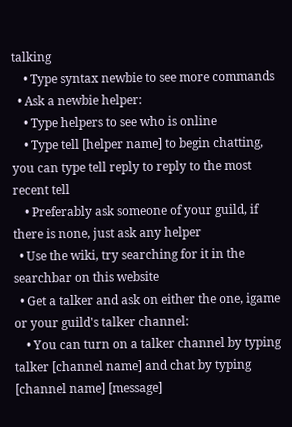talking
    • Type syntax newbie to see more commands
  • Ask a newbie helper:
    • Type helpers to see who is online
    • Type tell [helper name] to begin chatting, you can type tell reply to reply to the most recent tell
    • Preferably ask someone of your guild, if there is none, just ask any helper
  • Use the wiki, try searching for it in the searchbar on this website
  • Get a talker and ask on either the one, igame or your guild's talker channel:
    • You can turn on a talker channel by typing talker [channel name] and chat by typing [channel name] [message]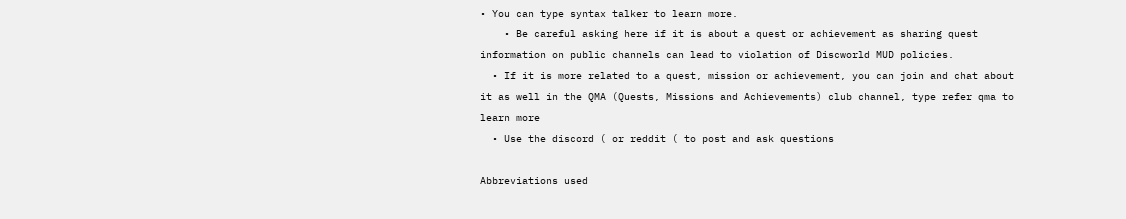• You can type syntax talker to learn more.
    • Be careful asking here if it is about a quest or achievement as sharing quest information on public channels can lead to violation of Discworld MUD policies.
  • If it is more related to a quest, mission or achievement, you can join and chat about it as well in the QMA (Quests, Missions and Achievements) club channel, type refer qma to learn more
  • Use the discord ( or reddit ( to post and ask questions

Abbreviations used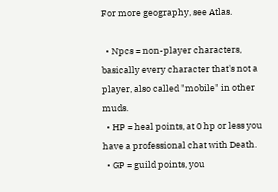For more geography, see Atlas.

  • Npcs = non-player characters, basically every character that's not a player, also called "mobile" in other muds.
  • HP = heal points, at 0 hp or less you have a professional chat with Death.
  • GP = guild points, you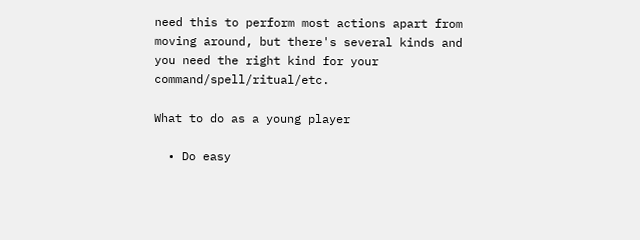need this to perform most actions apart from moving around, but there's several kinds and you need the right kind for your command/spell/ritual/etc.

What to do as a young player

  • Do easy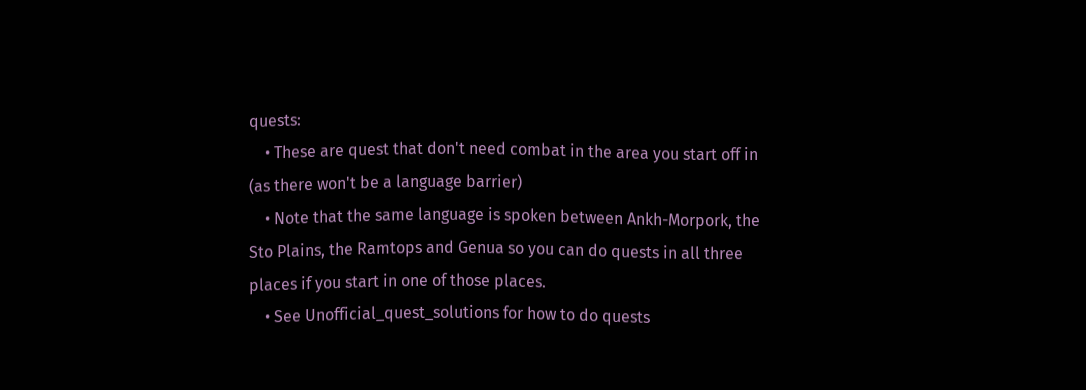quests:
    • These are quest that don't need combat in the area you start off in (as there won't be a language barrier)
    • Note that the same language is spoken between Ankh-Morpork, the Sto Plains, the Ramtops and Genua so you can do quests in all three places if you start in one of those places.
    • See Unofficial_quest_solutions for how to do quests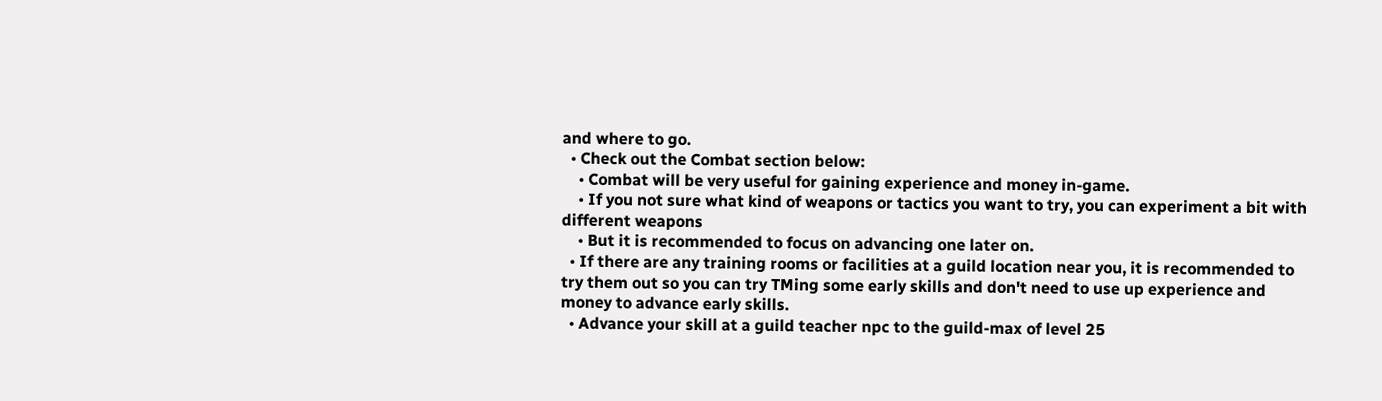and where to go.
  • Check out the Combat section below:
    • Combat will be very useful for gaining experience and money in-game.
    • If you not sure what kind of weapons or tactics you want to try, you can experiment a bit with different weapons
    • But it is recommended to focus on advancing one later on.
  • If there are any training rooms or facilities at a guild location near you, it is recommended to try them out so you can try TMing some early skills and don't need to use up experience and money to advance early skills.
  • Advance your skill at a guild teacher npc to the guild-max of level 25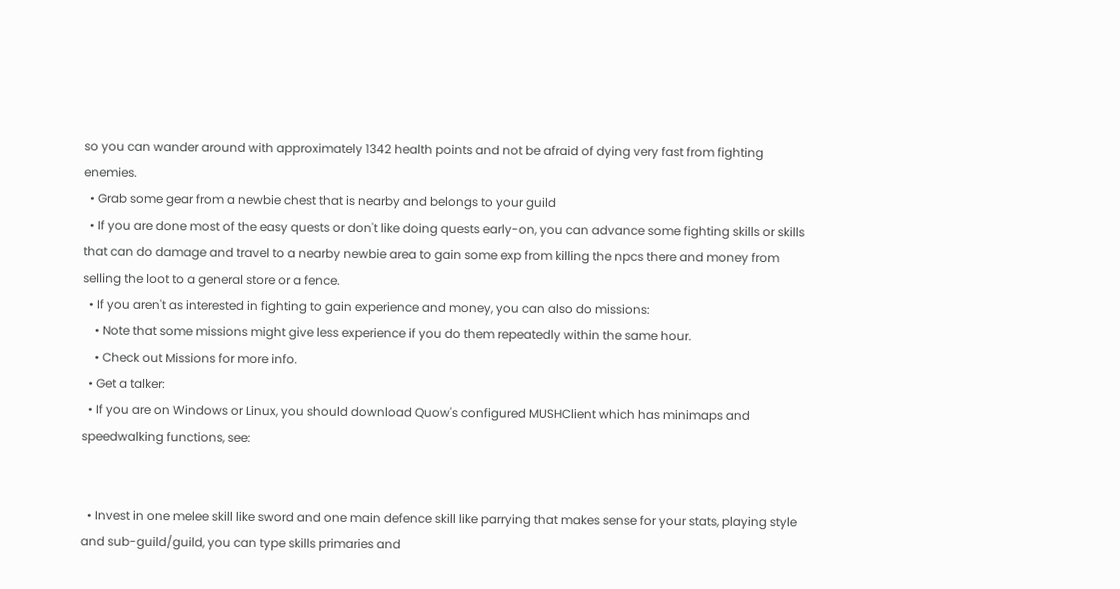so you can wander around with approximately 1342 health points and not be afraid of dying very fast from fighting enemies.
  • Grab some gear from a newbie chest that is nearby and belongs to your guild
  • If you are done most of the easy quests or don't like doing quests early-on, you can advance some fighting skills or skills that can do damage and travel to a nearby newbie area to gain some exp from killing the npcs there and money from selling the loot to a general store or a fence.
  • If you aren't as interested in fighting to gain experience and money, you can also do missions:
    • Note that some missions might give less experience if you do them repeatedly within the same hour.
    • Check out Missions for more info.
  • Get a talker:
  • If you are on Windows or Linux, you should download Quow's configured MUSHClient which has minimaps and speedwalking functions, see:


  • Invest in one melee skill like sword and one main defence skill like parrying that makes sense for your stats, playing style and sub-guild/guild, you can type skills primaries and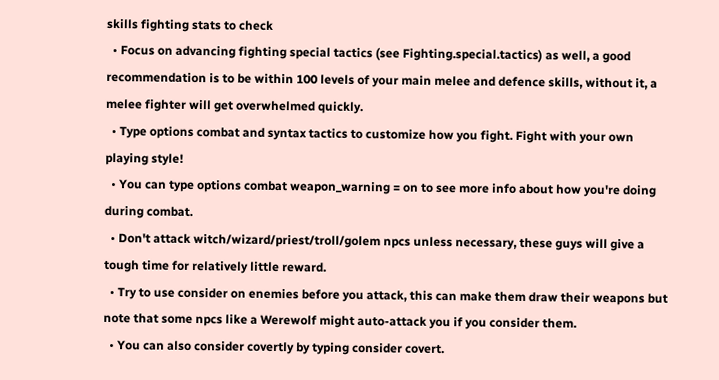skills fighting stats to check
  • Focus on advancing fighting special tactics (see Fighting.special.tactics) as well, a good recommendation is to be within 100 levels of your main melee and defence skills, without it, a melee fighter will get overwhelmed quickly.
  • Type options combat and syntax tactics to customize how you fight. Fight with your own playing style!
  • You can type options combat weapon_warning = on to see more info about how you're doing during combat.
  • Don't attack witch/wizard/priest/troll/golem npcs unless necessary, these guys will give a tough time for relatively little reward.
  • Try to use consider on enemies before you attack, this can make them draw their weapons but note that some npcs like a Werewolf might auto-attack you if you consider them.
  • You can also consider covertly by typing consider covert.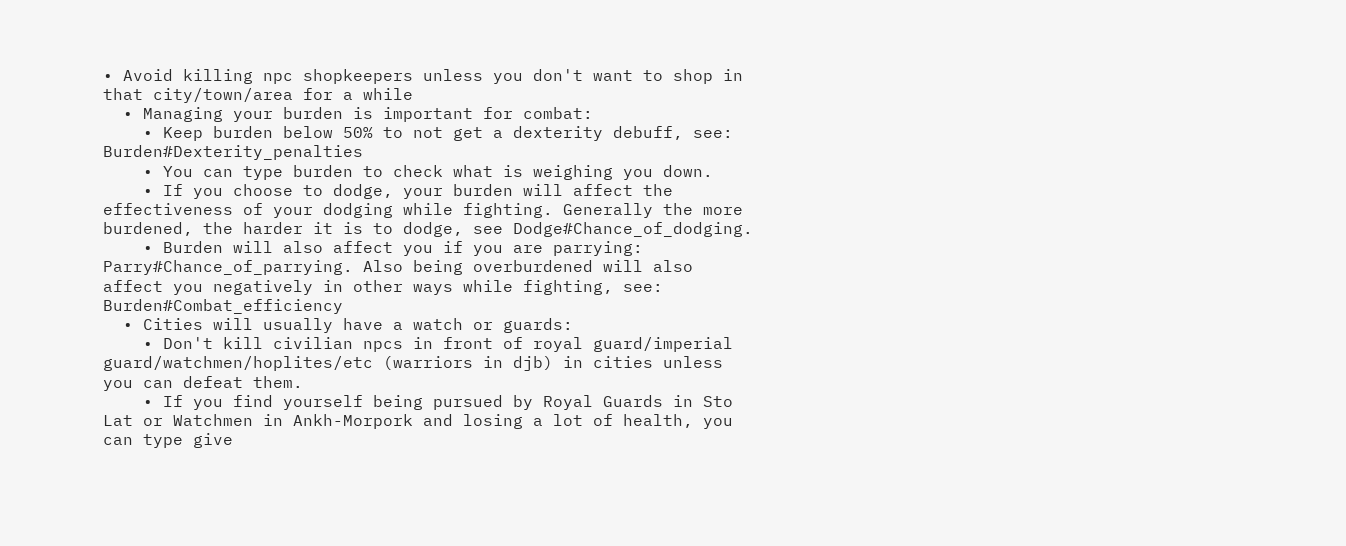• Avoid killing npc shopkeepers unless you don't want to shop in that city/town/area for a while
  • Managing your burden is important for combat:
    • Keep burden below 50% to not get a dexterity debuff, see: Burden#Dexterity_penalties
    • You can type burden to check what is weighing you down.
    • If you choose to dodge, your burden will affect the effectiveness of your dodging while fighting. Generally the more burdened, the harder it is to dodge, see Dodge#Chance_of_dodging.
    • Burden will also affect you if you are parrying: Parry#Chance_of_parrying. Also being overburdened will also affect you negatively in other ways while fighting, see: Burden#Combat_efficiency
  • Cities will usually have a watch or guards:
    • Don't kill civilian npcs in front of royal guard/imperial guard/watchmen/hoplites/etc (warriors in djb) in cities unless you can defeat them.
    • If you find yourself being pursued by Royal Guards in Sto Lat or Watchmen in Ankh-Morpork and losing a lot of health, you can type give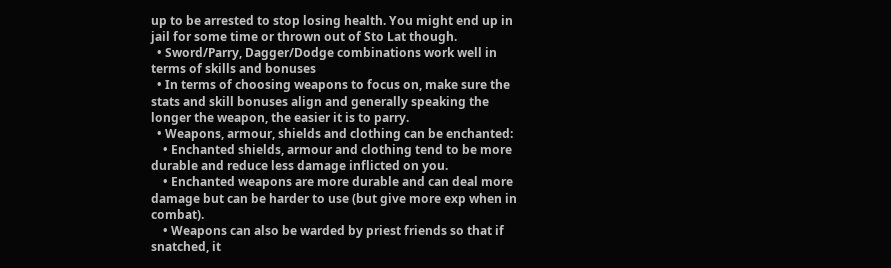up to be arrested to stop losing health. You might end up in jail for some time or thrown out of Sto Lat though.
  • Sword/Parry, Dagger/Dodge combinations work well in terms of skills and bonuses
  • In terms of choosing weapons to focus on, make sure the stats and skill bonuses align and generally speaking the longer the weapon, the easier it is to parry.
  • Weapons, armour, shields and clothing can be enchanted:
    • Enchanted shields, armour and clothing tend to be more durable and reduce less damage inflicted on you.
    • Enchanted weapons are more durable and can deal more damage but can be harder to use (but give more exp when in combat).
    • Weapons can also be warded by priest friends so that if snatched, it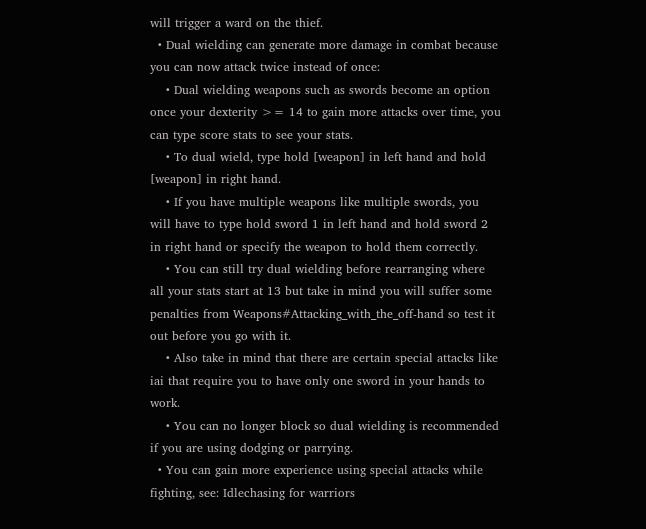will trigger a ward on the thief.
  • Dual wielding can generate more damage in combat because you can now attack twice instead of once:
    • Dual wielding weapons such as swords become an option once your dexterity >= 14 to gain more attacks over time, you can type score stats to see your stats.
    • To dual wield, type hold [weapon] in left hand and hold [weapon] in right hand.
    • If you have multiple weapons like multiple swords, you will have to type hold sword 1 in left hand and hold sword 2 in right hand or specify the weapon to hold them correctly.
    • You can still try dual wielding before rearranging where all your stats start at 13 but take in mind you will suffer some penalties from Weapons#Attacking_with_the_off-hand so test it out before you go with it.
    • Also take in mind that there are certain special attacks like iai that require you to have only one sword in your hands to work.
    • You can no longer block so dual wielding is recommended if you are using dodging or parrying.
  • You can gain more experience using special attacks while fighting, see: Idlechasing for warriors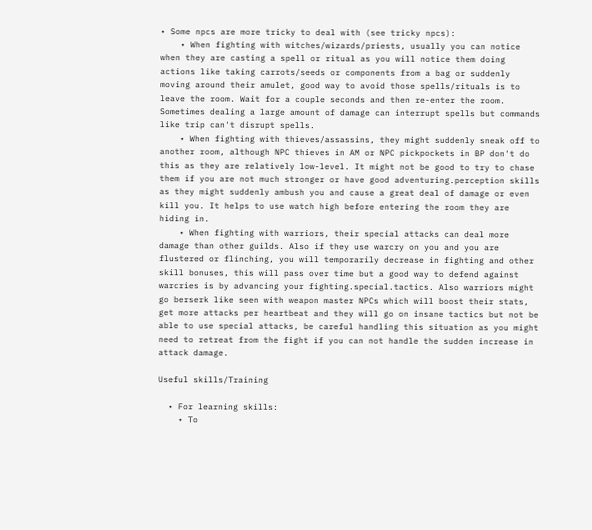• Some npcs are more tricky to deal with (see tricky npcs):
    • When fighting with witches/wizards/priests, usually you can notice when they are casting a spell or ritual as you will notice them doing actions like taking carrots/seeds or components from a bag or suddenly moving around their amulet, good way to avoid those spells/rituals is to leave the room. Wait for a couple seconds and then re-enter the room. Sometimes dealing a large amount of damage can interrupt spells but commands like trip can't disrupt spells.
    • When fighting with thieves/assassins, they might suddenly sneak off to another room, although NPC thieves in AM or NPC pickpockets in BP don't do this as they are relatively low-level. It might not be good to try to chase them if you are not much stronger or have good adventuring.perception skills as they might suddenly ambush you and cause a great deal of damage or even kill you. It helps to use watch high before entering the room they are hiding in.
    • When fighting with warriors, their special attacks can deal more damage than other guilds. Also if they use warcry on you and you are flustered or flinching, you will temporarily decrease in fighting and other skill bonuses, this will pass over time but a good way to defend against warcries is by advancing your fighting.special.tactics. Also warriors might go berserk like seen with weapon master NPCs which will boost their stats, get more attacks per heartbeat and they will go on insane tactics but not be able to use special attacks, be careful handling this situation as you might need to retreat from the fight if you can not handle the sudden increase in attack damage.

Useful skills/Training

  • For learning skills:
    • To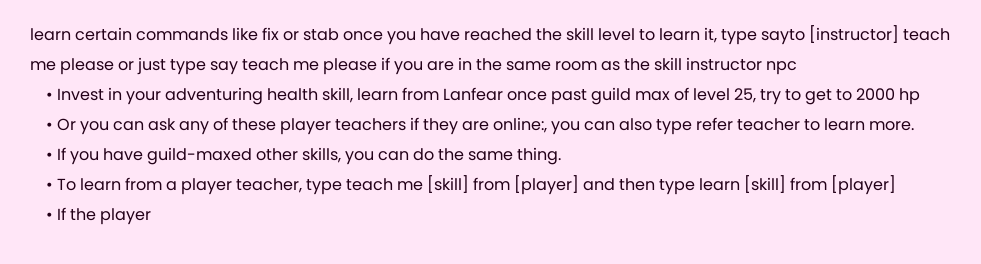learn certain commands like fix or stab once you have reached the skill level to learn it, type sayto [instructor] teach me please or just type say teach me please if you are in the same room as the skill instructor npc
    • Invest in your adventuring health skill, learn from Lanfear once past guild max of level 25, try to get to 2000 hp
    • Or you can ask any of these player teachers if they are online:, you can also type refer teacher to learn more.
    • If you have guild-maxed other skills, you can do the same thing.
    • To learn from a player teacher, type teach me [skill] from [player] and then type learn [skill] from [player]
    • If the player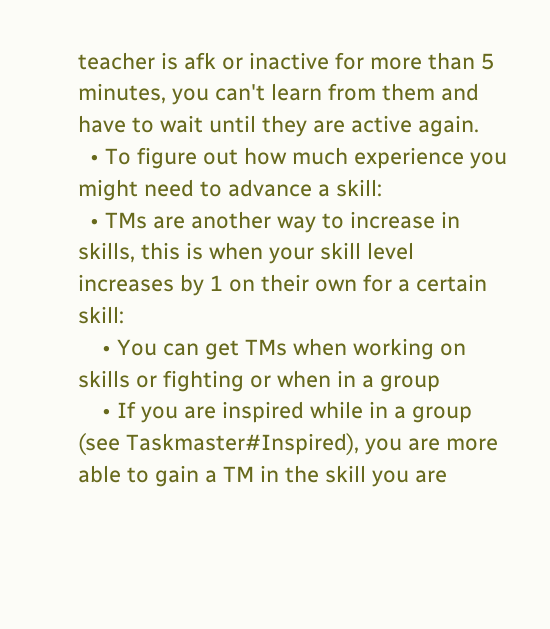teacher is afk or inactive for more than 5 minutes, you can't learn from them and have to wait until they are active again.
  • To figure out how much experience you might need to advance a skill:
  • TMs are another way to increase in skills, this is when your skill level increases by 1 on their own for a certain skill:
    • You can get TMs when working on skills or fighting or when in a group
    • If you are inspired while in a group (see Taskmaster#Inspired), you are more able to gain a TM in the skill you are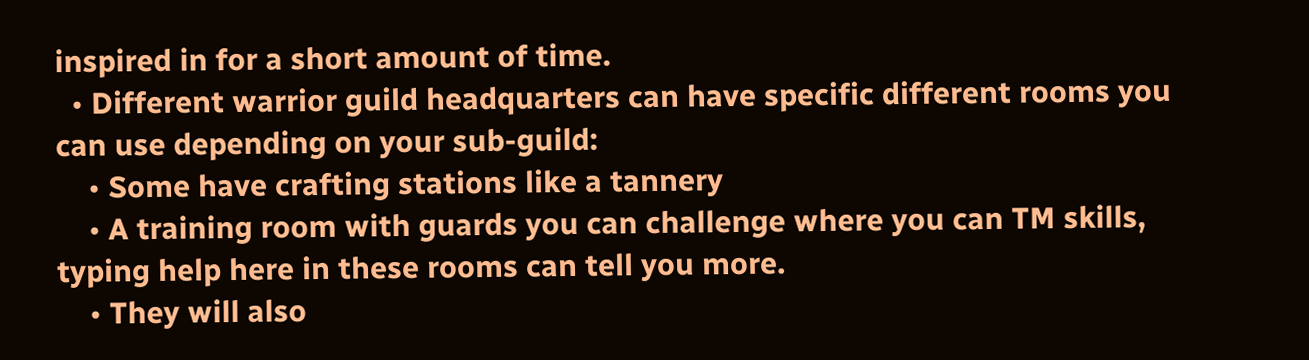inspired in for a short amount of time.
  • Different warrior guild headquarters can have specific different rooms you can use depending on your sub-guild:
    • Some have crafting stations like a tannery
    • A training room with guards you can challenge where you can TM skills, typing help here in these rooms can tell you more.
    • They will also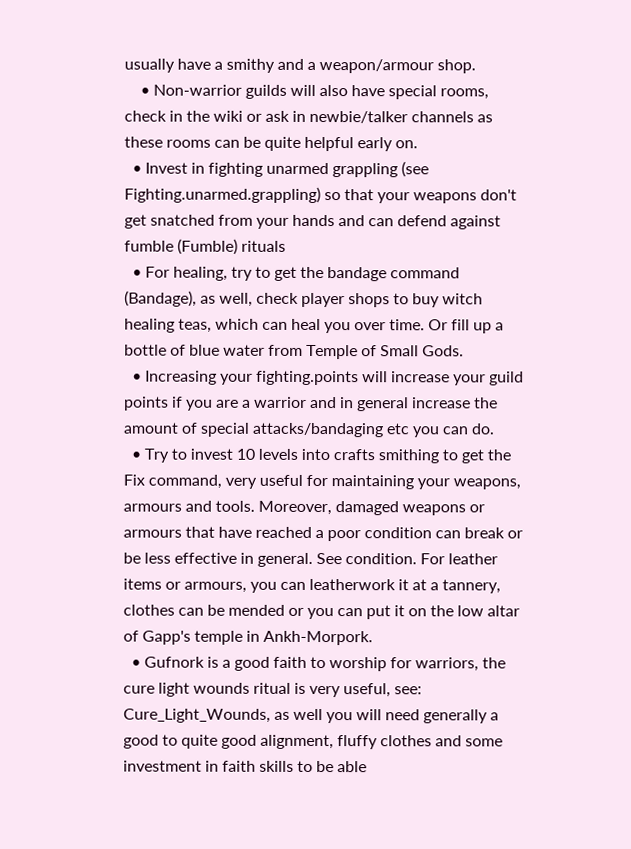usually have a smithy and a weapon/armour shop.
    • Non-warrior guilds will also have special rooms, check in the wiki or ask in newbie/talker channels as these rooms can be quite helpful early on.
  • Invest in fighting unarmed grappling (see Fighting.unarmed.grappling) so that your weapons don't get snatched from your hands and can defend against fumble (Fumble) rituals
  • For healing, try to get the bandage command (Bandage), as well, check player shops to buy witch healing teas, which can heal you over time. Or fill up a bottle of blue water from Temple of Small Gods.
  • Increasing your fighting.points will increase your guild points if you are a warrior and in general increase the amount of special attacks/bandaging etc you can do.
  • Try to invest 10 levels into crafts smithing to get the Fix command, very useful for maintaining your weapons, armours and tools. Moreover, damaged weapons or armours that have reached a poor condition can break or be less effective in general. See condition. For leather items or armours, you can leatherwork it at a tannery, clothes can be mended or you can put it on the low altar of Gapp's temple in Ankh-Morpork.
  • Gufnork is a good faith to worship for warriors, the cure light wounds ritual is very useful, see: Cure_Light_Wounds, as well you will need generally a good to quite good alignment, fluffy clothes and some investment in faith skills to be able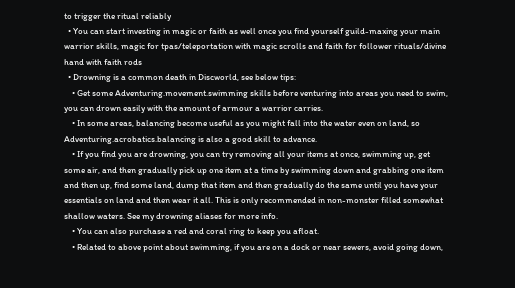to trigger the ritual reliably
  • You can start investing in magic or faith as well once you find yourself guild-maxing your main warrior skills, magic for tpas/teleportation with magic scrolls and faith for follower rituals/divine hand with faith rods
  • Drowning is a common death in Discworld, see below tips:
    • Get some Adventuring.movement.swimming skills before venturing into areas you need to swim, you can drown easily with the amount of armour a warrior carries.
    • In some areas, balancing become useful as you might fall into the water even on land, so Adventuring.acrobatics.balancing is also a good skill to advance.
    • If you find you are drowning, you can try removing all your items at once, swimming up, get some air, and then gradually pick up one item at a time by swimming down and grabbing one item and then up, find some land, dump that item and then gradually do the same until you have your essentials on land and then wear it all. This is only recommended in non-monster filled somewhat shallow waters. See my drowning aliases for more info.
    • You can also purchase a red and coral ring to keep you afloat.
    • Related to above point about swimming, if you are on a dock or near sewers, avoid going down,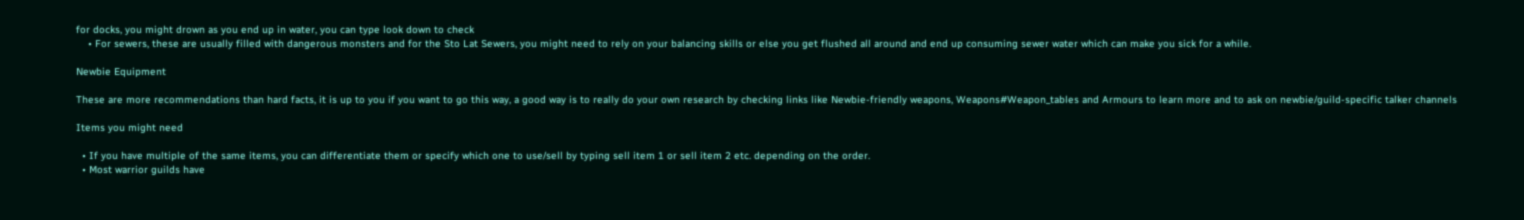for docks, you might drown as you end up in water, you can type look down to check
    • For sewers, these are usually filled with dangerous monsters and for the Sto Lat Sewers, you might need to rely on your balancing skills or else you get flushed all around and end up consuming sewer water which can make you sick for a while.

Newbie Equipment

These are more recommendations than hard facts, it is up to you if you want to go this way, a good way is to really do your own research by checking links like Newbie-friendly weapons, Weapons#Weapon_tables and Armours to learn more and to ask on newbie/guild-specific talker channels

Items you might need

  • If you have multiple of the same items, you can differentiate them or specify which one to use/sell by typing sell item 1 or sell item 2 etc. depending on the order.
  • Most warrior guilds have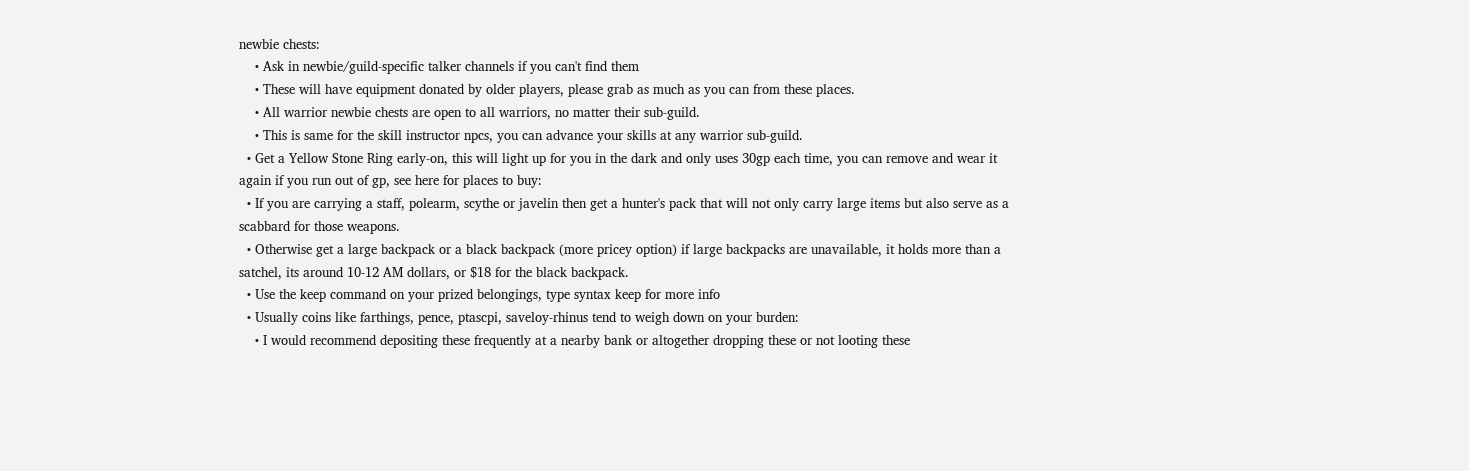newbie chests:
    • Ask in newbie/guild-specific talker channels if you can't find them
    • These will have equipment donated by older players, please grab as much as you can from these places.
    • All warrior newbie chests are open to all warriors, no matter their sub-guild.
    • This is same for the skill instructor npcs, you can advance your skills at any warrior sub-guild.
  • Get a Yellow Stone Ring early-on, this will light up for you in the dark and only uses 30gp each time, you can remove and wear it again if you run out of gp, see here for places to buy:
  • If you are carrying a staff, polearm, scythe or javelin then get a hunter's pack that will not only carry large items but also serve as a scabbard for those weapons.
  • Otherwise get a large backpack or a black backpack (more pricey option) if large backpacks are unavailable, it holds more than a satchel, its around 10-12 AM dollars, or $18 for the black backpack.
  • Use the keep command on your prized belongings, type syntax keep for more info
  • Usually coins like farthings, pence, ptascpi, saveloy-rhinus tend to weigh down on your burden:
    • I would recommend depositing these frequently at a nearby bank or altogether dropping these or not looting these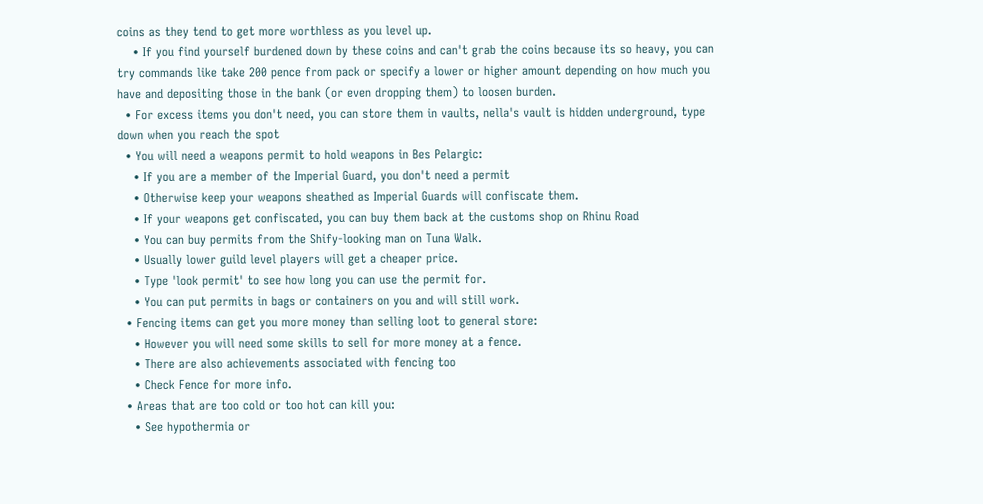coins as they tend to get more worthless as you level up.
    • If you find yourself burdened down by these coins and can't grab the coins because its so heavy, you can try commands like take 200 pence from pack or specify a lower or higher amount depending on how much you have and depositing those in the bank (or even dropping them) to loosen burden.
  • For excess items you don't need, you can store them in vaults, nella's vault is hidden underground, type down when you reach the spot
  • You will need a weapons permit to hold weapons in Bes Pelargic:
    • If you are a member of the Imperial Guard, you don't need a permit
    • Otherwise keep your weapons sheathed as Imperial Guards will confiscate them.
    • If your weapons get confiscated, you can buy them back at the customs shop on Rhinu Road
    • You can buy permits from the Shify-looking man on Tuna Walk.
    • Usually lower guild level players will get a cheaper price.
    • Type 'look permit' to see how long you can use the permit for.
    • You can put permits in bags or containers on you and will still work.
  • Fencing items can get you more money than selling loot to general store:
    • However you will need some skills to sell for more money at a fence.
    • There are also achievements associated with fencing too
    • Check Fence for more info.
  • Areas that are too cold or too hot can kill you:
    • See hypothermia or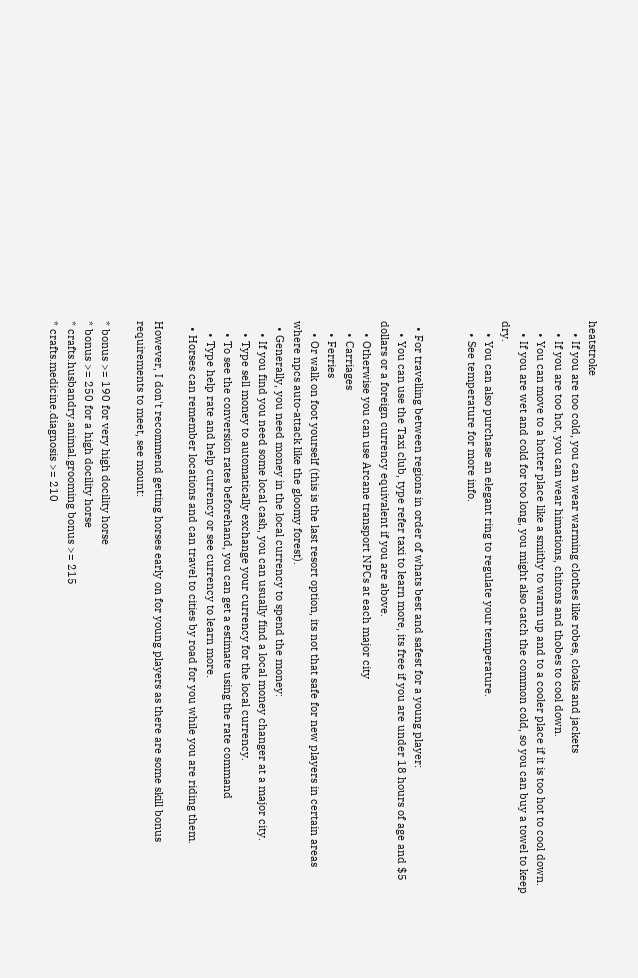heatstroke
    • If you are too cold, you can wear warming clothes like robes, cloaks and jackets
    • If you are too hot, you can wear himations, chitons and thobes to cool down.
    • You can move to a hotter place like a smithy to warm up and to a cooler place if it is too hot to cool down.
    • If you are wet and cold for too long, you might also catch the common cold, so you can buy a towel to keep dry.
    • You can also purchase an elegant ring to regulate your temperature.
    • See temperature for more info.


  • For travelling between regions in order of whats best and safest for a young player:
    • You can use the Taxi club, type refer taxi to learn more, its free if you are under 18 hours of age and $5 dollars or a foreign currency equivalent if you are above.
    • Otherwise you can use Arcane transport NPCs at each major city
    • Carriages
    • Ferries
    • Or walk on foot yourself (this is the last resort option, its not that safe for new players in certain areas where npcs auto-attack like the gloomy forest).
  • Generally, you need money in the local currency to spend the money:
    • If you find you need some local cash, you can usually find a local money changer at a major city.
    • Type sell money to automatically exchange your currency for the local currency.
    • To see the conversion rates beforehand, you can get a estimate using the rate command
    • Type help rate and help currency or see currency to learn more.
  • Horses can remember locations and can travel to cities by road for you while you are riding them.

However, I don't recommend getting horses early on for young players as there are some skill bonus requirements to meet, see mount:

* bonus >= 190 for very high docility horse
* bonus >= 250 for a high docility horse
* crafts.husbandry.animal.grooming bonus >= 215
* crafts.medicine.diagnosis >= 210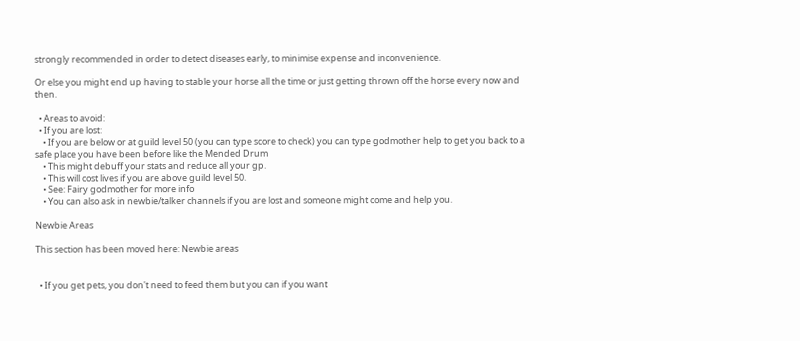strongly recommended in order to detect diseases early, to minimise expense and inconvenience.

Or else you might end up having to stable your horse all the time or just getting thrown off the horse every now and then.

  • Areas to avoid:
  • If you are lost:
    • If you are below or at guild level 50 (you can type score to check) you can type godmother help to get you back to a safe place you have been before like the Mended Drum
    • This might debuff your stats and reduce all your gp.
    • This will cost lives if you are above guild level 50.
    • See: Fairy godmother for more info
    • You can also ask in newbie/talker channels if you are lost and someone might come and help you.

Newbie Areas

This section has been moved here: Newbie areas


  • If you get pets, you don't need to feed them but you can if you want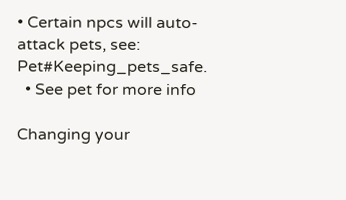• Certain npcs will auto-attack pets, see: Pet#Keeping_pets_safe.
  • See pet for more info

Changing your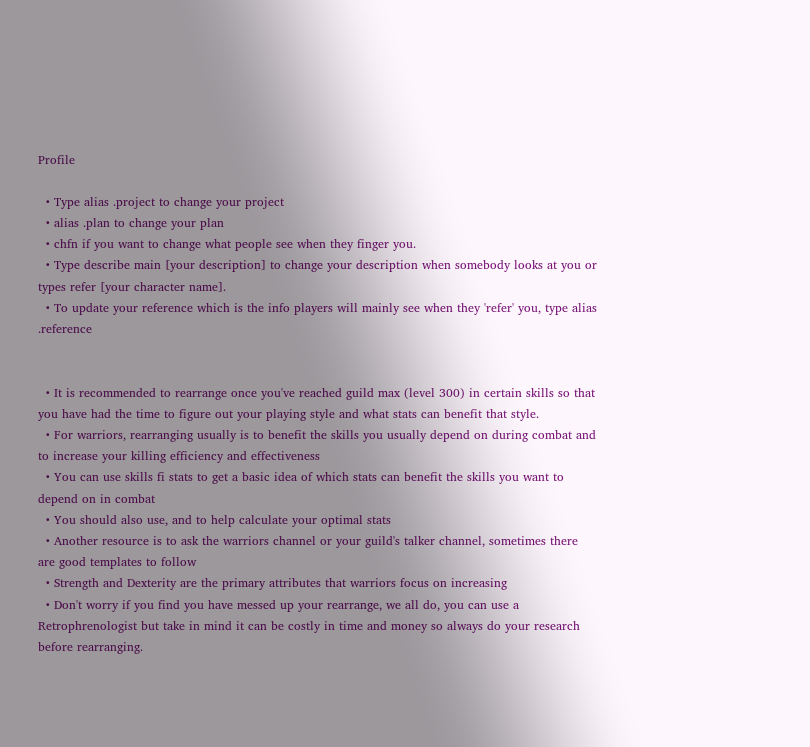Profile

  • Type alias .project to change your project
  • alias .plan to change your plan
  • chfn if you want to change what people see when they finger you.
  • Type describe main [your description] to change your description when somebody looks at you or types refer [your character name].
  • To update your reference which is the info players will mainly see when they 'refer' you, type alias .reference


  • It is recommended to rearrange once you've reached guild max (level 300) in certain skills so that you have had the time to figure out your playing style and what stats can benefit that style.
  • For warriors, rearranging usually is to benefit the skills you usually depend on during combat and to increase your killing efficiency and effectiveness
  • You can use skills fi stats to get a basic idea of which stats can benefit the skills you want to depend on in combat
  • You should also use, and to help calculate your optimal stats
  • Another resource is to ask the warriors channel or your guild's talker channel, sometimes there are good templates to follow
  • Strength and Dexterity are the primary attributes that warriors focus on increasing
  • Don't worry if you find you have messed up your rearrange, we all do, you can use a Retrophrenologist but take in mind it can be costly in time and money so always do your research before rearranging.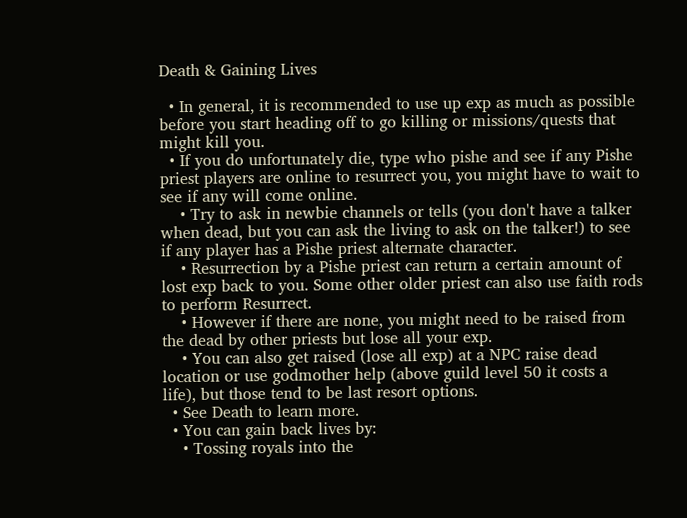Death & Gaining Lives

  • In general, it is recommended to use up exp as much as possible before you start heading off to go killing or missions/quests that might kill you.
  • If you do unfortunately die, type who pishe and see if any Pishe priest players are online to resurrect you, you might have to wait to see if any will come online.
    • Try to ask in newbie channels or tells (you don't have a talker when dead, but you can ask the living to ask on the talker!) to see if any player has a Pishe priest alternate character.
    • Resurrection by a Pishe priest can return a certain amount of lost exp back to you. Some other older priest can also use faith rods to perform Resurrect.
    • However if there are none, you might need to be raised from the dead by other priests but lose all your exp.
    • You can also get raised (lose all exp) at a NPC raise dead location or use godmother help (above guild level 50 it costs a life), but those tend to be last resort options.
  • See Death to learn more.
  • You can gain back lives by:
    • Tossing royals into the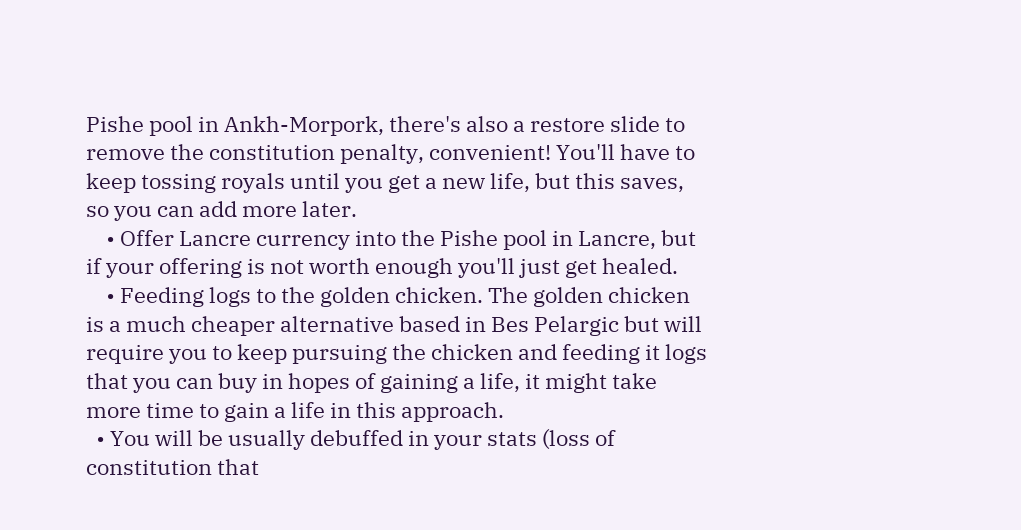Pishe pool in Ankh-Morpork, there's also a restore slide to remove the constitution penalty, convenient! You'll have to keep tossing royals until you get a new life, but this saves, so you can add more later.
    • Offer Lancre currency into the Pishe pool in Lancre, but if your offering is not worth enough you'll just get healed.
    • Feeding logs to the golden chicken. The golden chicken is a much cheaper alternative based in Bes Pelargic but will require you to keep pursuing the chicken and feeding it logs that you can buy in hopes of gaining a life, it might take more time to gain a life in this approach.
  • You will be usually debuffed in your stats (loss of constitution that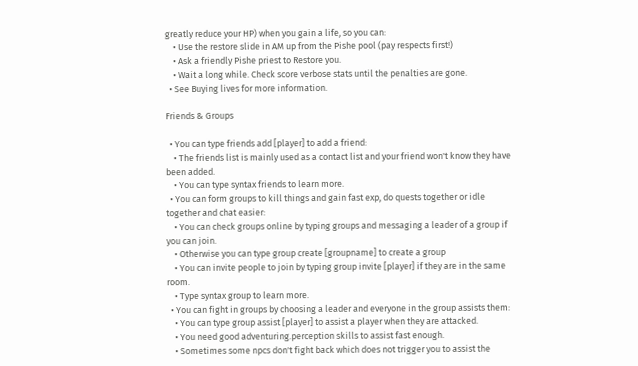greatly reduce your HP) when you gain a life, so you can:
    • Use the restore slide in AM up from the Pishe pool (pay respects first!)
    • Ask a friendly Pishe priest to Restore you.
    • Wait a long while. Check score verbose stats until the penalties are gone.
  • See Buying lives for more information.

Friends & Groups

  • You can type friends add [player] to add a friend:
    • The friends list is mainly used as a contact list and your friend won't know they have been added.
    • You can type syntax friends to learn more.
  • You can form groups to kill things and gain fast exp, do quests together or idle together and chat easier:
    • You can check groups online by typing groups and messaging a leader of a group if you can join.
    • Otherwise you can type group create [groupname] to create a group
    • You can invite people to join by typing group invite [player] if they are in the same room.
    • Type syntax group to learn more.
  • You can fight in groups by choosing a leader and everyone in the group assists them:
    • You can type group assist [player] to assist a player when they are attacked.
    • You need good adventuring.perception skills to assist fast enough.
    • Sometimes some npcs don't fight back which does not trigger you to assist the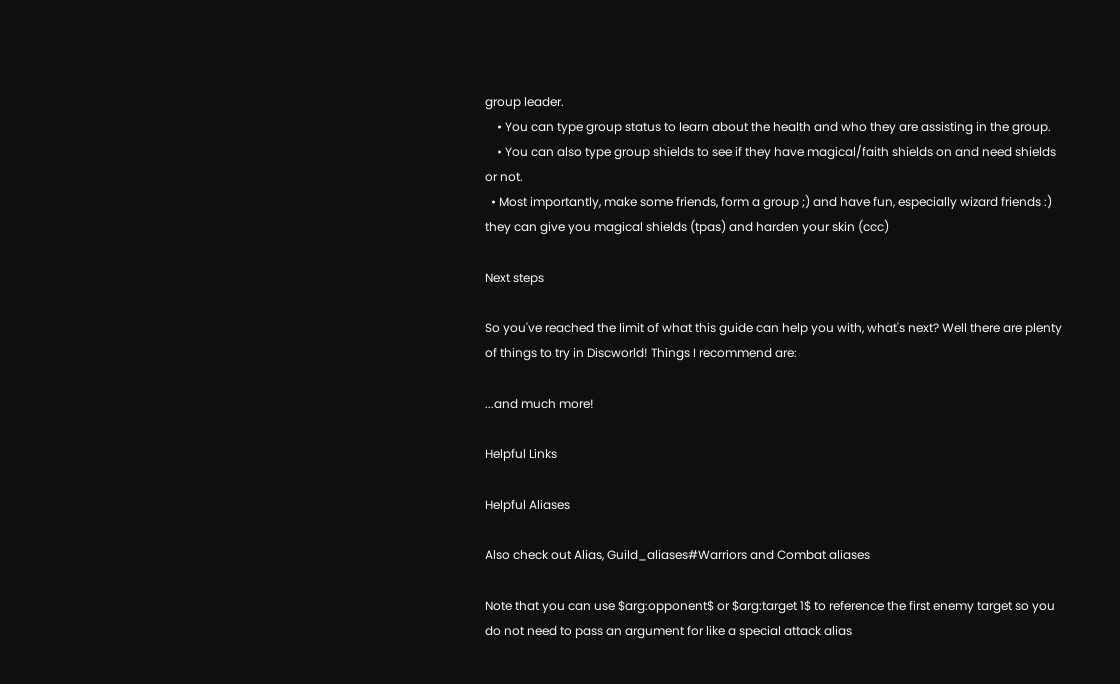group leader.
    • You can type group status to learn about the health and who they are assisting in the group.
    • You can also type group shields to see if they have magical/faith shields on and need shields or not.
  • Most importantly, make some friends, form a group ;) and have fun, especially wizard friends :) they can give you magical shields (tpas) and harden your skin (ccc)

Next steps

So you've reached the limit of what this guide can help you with, what's next? Well there are plenty of things to try in Discworld! Things I recommend are:

...and much more!

Helpful Links

Helpful Aliases

Also check out Alias, Guild_aliases#Warriors and Combat aliases

Note that you can use $arg:opponent$ or $arg:target 1$ to reference the first enemy target so you do not need to pass an argument for like a special attack alias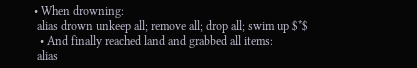• When drowning:
 alias drown unkeep all; remove all; drop all; swim up $*$
  • And finally reached land and grabbed all items:
 alias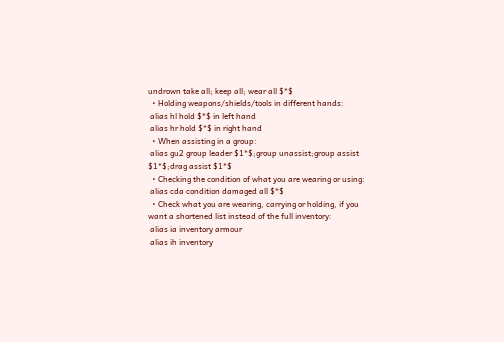undrown take all; keep all; wear all $*$
  • Holding weapons/shields/tools in different hands:
 alias hl hold $*$ in left hand
 alias hr hold $*$ in right hand
  • When assisting in a group:
 alias gu2 group leader $1*$;group unassist;group assist $1*$;drag assist $1*$
  • Checking the condition of what you are wearing or using:
 alias cda condition damaged all $*$
  • Check what you are wearing, carrying or holding, if you want a shortened list instead of the full inventory:
 alias ia inventory armour
 alias ih inventory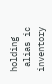holding
 alias ic inventory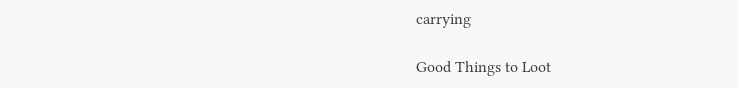carrying

Good Things to Loot